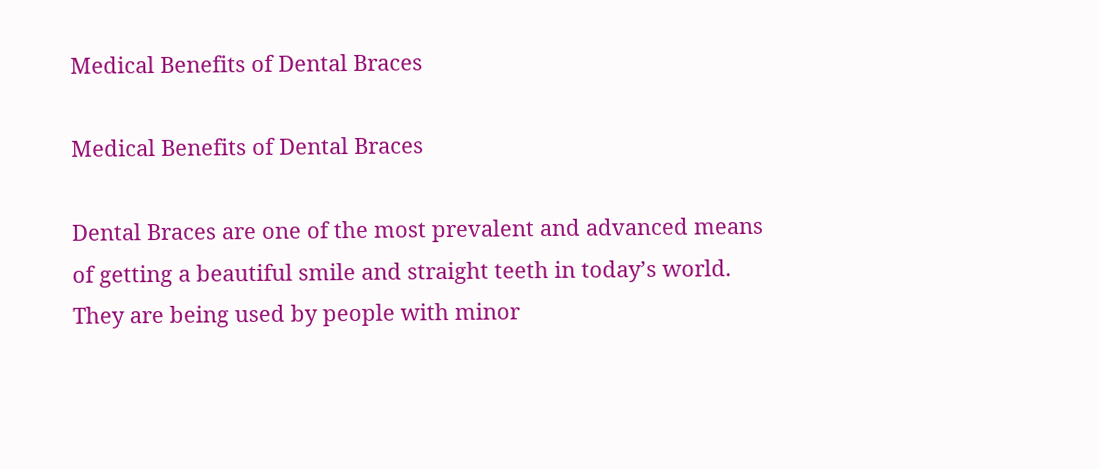Medical Benefits of Dental Braces

Medical Benefits of Dental Braces

Dental Braces are one of the most prevalent and advanced means of getting a beautiful smile and straight teeth in today’s world. They are being used by people with minor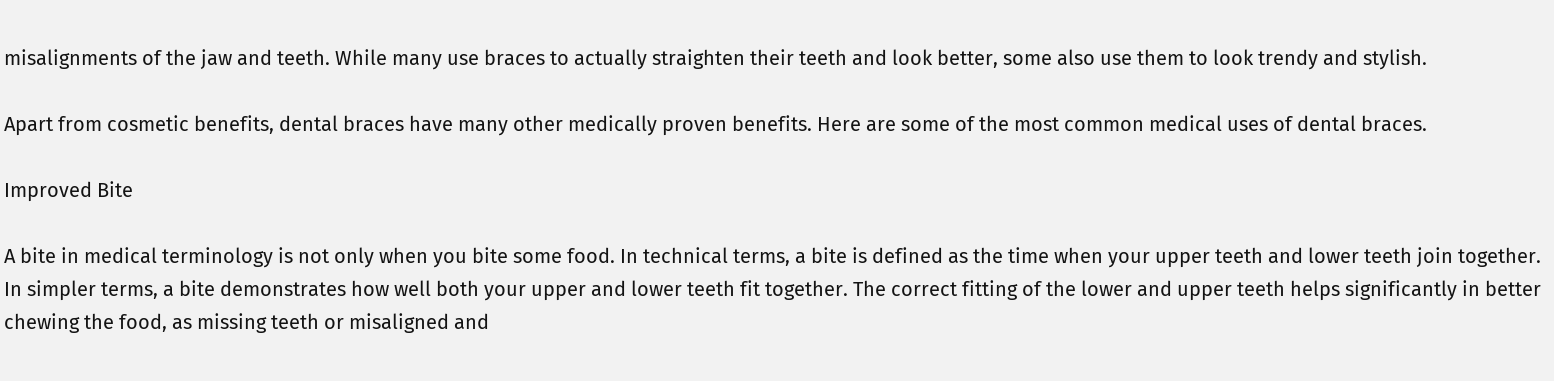misalignments of the jaw and teeth. While many use braces to actually straighten their teeth and look better, some also use them to look trendy and stylish.

Apart from cosmetic benefits, dental braces have many other medically proven benefits. Here are some of the most common medical uses of dental braces.

Improved Bite

A bite in medical terminology is not only when you bite some food. In technical terms, a bite is defined as the time when your upper teeth and lower teeth join together. In simpler terms, a bite demonstrates how well both your upper and lower teeth fit together. The correct fitting of the lower and upper teeth helps significantly in better chewing the food, as missing teeth or misaligned and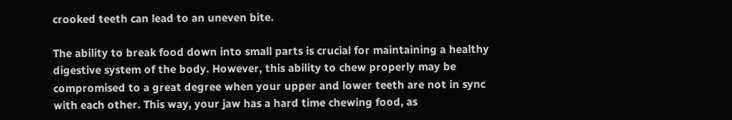crooked teeth can lead to an uneven bite.

The ability to break food down into small parts is crucial for maintaining a healthy digestive system of the body. However, this ability to chew properly may be compromised to a great degree when your upper and lower teeth are not in sync with each other. This way, your jaw has a hard time chewing food, as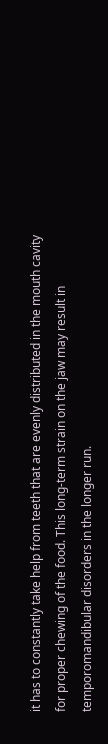it has to constantly take help from teeth that are evenly distributed in the mouth cavity for proper chewing of the food. This long-term strain on the jaw may result in temporomandibular disorders in the longer run.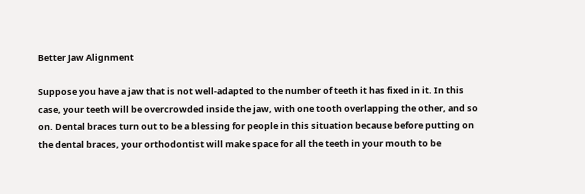Better Jaw Alignment

Suppose you have a jaw that is not well-adapted to the number of teeth it has fixed in it. In this case, your teeth will be overcrowded inside the jaw, with one tooth overlapping the other, and so on. Dental braces turn out to be a blessing for people in this situation because before putting on the dental braces, your orthodontist will make space for all the teeth in your mouth to be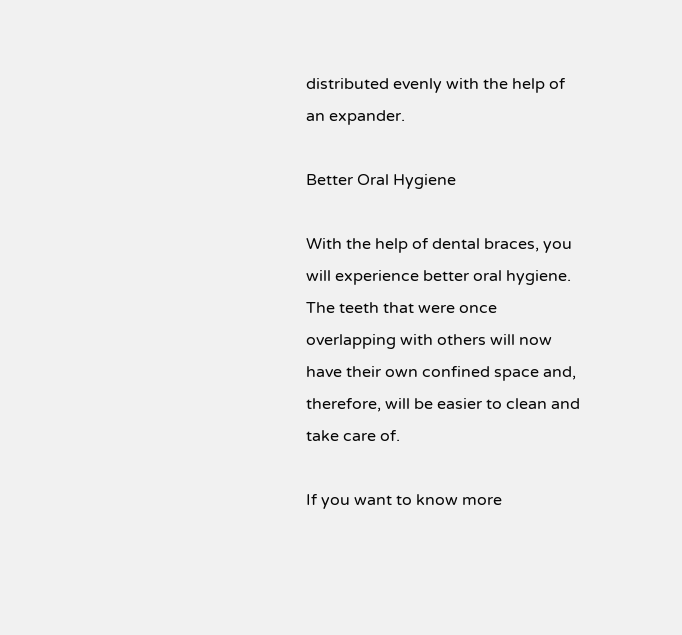distributed evenly with the help of an expander.

Better Oral Hygiene

With the help of dental braces, you will experience better oral hygiene. The teeth that were once overlapping with others will now have their own confined space and, therefore, will be easier to clean and take care of.

If you want to know more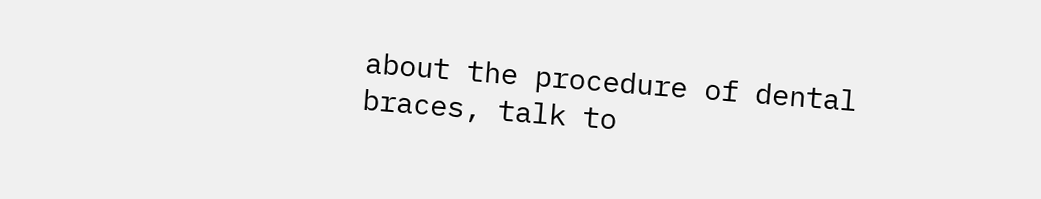about the procedure of dental braces, talk to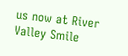us now at River Valley Smile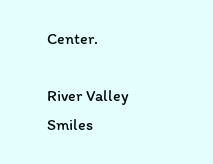Center.

River Valley Smiles